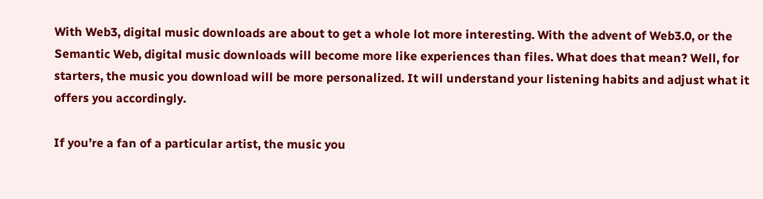With Web3, digital music downloads are about to get a whole lot more interesting. With the advent of Web3.0, or the Semantic Web, digital music downloads will become more like experiences than files. What does that mean? Well, for starters, the music you download will be more personalized. It will understand your listening habits and adjust what it offers you accordingly.

If you’re a fan of a particular artist, the music you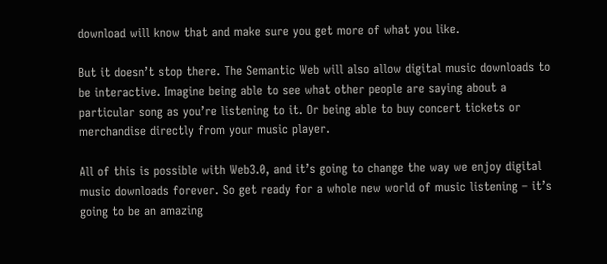download will know that and make sure you get more of what you like.

But it doesn’t stop there. The Semantic Web will also allow digital music downloads to be interactive. Imagine being able to see what other people are saying about a particular song as you’re listening to it. Or being able to buy concert tickets or merchandise directly from your music player.

All of this is possible with Web3.0, and it’s going to change the way we enjoy digital music downloads forever. So get ready for a whole new world of music listening – it’s going to be an amazing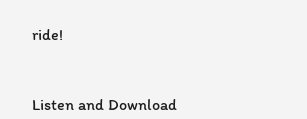ride!



Listen and Download